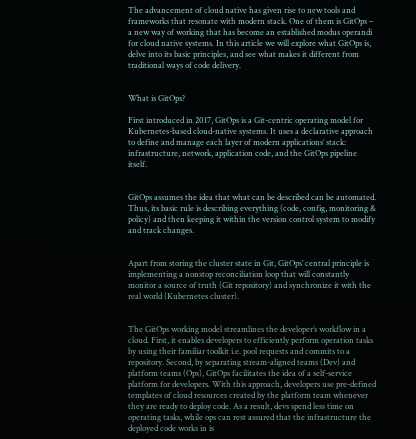The advancement of cloud native has given rise to new tools and frameworks that resonate with modern stack. One of them is GitOps – a new way of working that has become an established modus operandi for cloud native systems. In this article we will explore what GitOps is, delve into its basic principles, and see what makes it different from traditional ways of code delivery.


What is GitOps?

First introduced in 2017, GitOps is a Git-centric operating model for Kubernetes-based cloud-native systems. It uses a declarative approach to define and manage each layer of modern applications’ stack: infrastructure, network, application code, and the GitOps pipeline itself.


GitOps assumes the idea that what can be described can be automated. Thus, its basic rule is describing everything (code, config, monitoring & policy) and then keeping it within the version control system to modify and track changes.


Apart from storing the cluster state in Git, GitOps’ central principle is implementing a nonstop reconciliation loop that will constantly monitor a source of truth (Git repository) and synchronize it with the real world (Kubernetes cluster).


The GitOps working model streamlines the developer’s workflow in a cloud. First, it enables developers to efficiently perform operation tasks by using their familiar toolkit i.e. pool requests and commits to a repository. Second, by separating stream-aligned teams (Dev) and platform teams (Ops), GitOps facilitates the idea of a self-service platform for developers. With this approach, developers use pre-defined templates of cloud resources created by the platform team whenever they are ready to deploy code. As a result, devs spend less time on operating tasks, while ops can rest assured that the infrastructure the deployed code works in is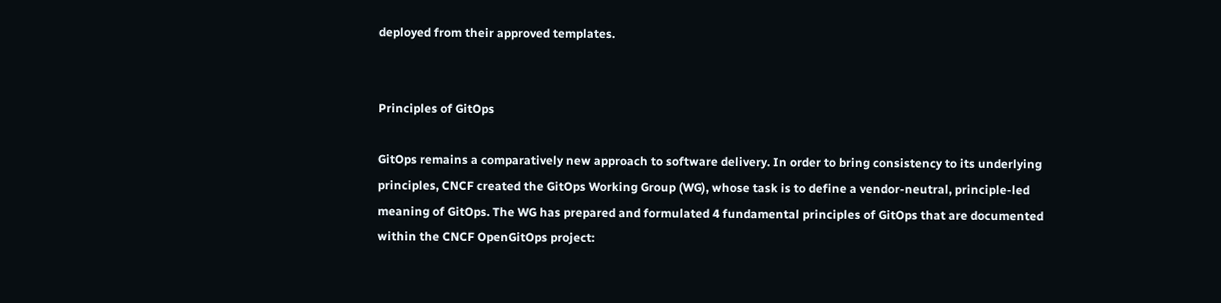deployed from their approved templates.


Principles of GitOps

GitOps remains a comparatively new approach to software delivery. In order to bring consistency to its underlying principles, CNCF created the GitOps Working Group (WG), whose task is to define a vendor-neutral, principle-led meaning of GitOps. The WG has prepared and formulated 4 fundamental principles of GitOps that are documented within the CNCF OpenGitOps project: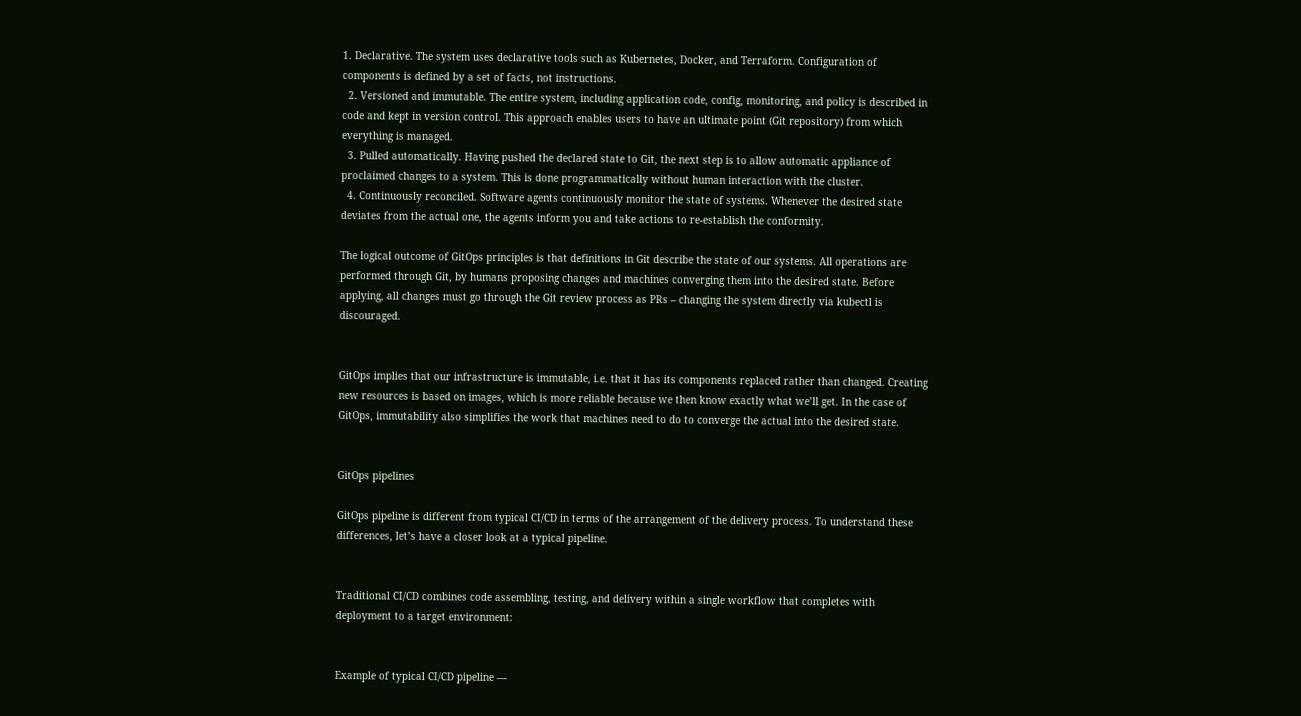1. Declarative. The system uses declarative tools such as Kubernetes, Docker, and Terraform. Configuration of components is defined by a set of facts, not instructions.
  2. Versioned and immutable. The entire system, including application code, config, monitoring, and policy is described in code and kept in version control. This approach enables users to have an ultimate point (Git repository) from which everything is managed.
  3. Pulled automatically. Having pushed the declared state to Git, the next step is to allow automatic appliance of proclaimed changes to a system. This is done programmatically without human interaction with the cluster.
  4. Continuously reconciled. Software agents continuously monitor the state of systems. Whenever the desired state deviates from the actual one, the agents inform you and take actions to re-establish the conformity.

The logical outcome of GitOps principles is that definitions in Git describe the state of our systems. All operations are performed through Git, by humans proposing changes and machines converging them into the desired state. Before applying, all changes must go through the Git review process as PRs – changing the system directly via kubectl is discouraged.


GitOps implies that our infrastructure is immutable, i.e. that it has its components replaced rather than changed. Creating new resources is based on images, which is more reliable because we then know exactly what we’ll get. In the case of GitOps, immutability also simplifies the work that machines need to do to converge the actual into the desired state.


GitOps pipelines

GitOps pipeline is different from typical CI/CD in terms of the arrangement of the delivery process. To understand these differences, let’s have a closer look at a typical pipeline.


Traditional CI/CD combines code assembling, testing, and delivery within a single workflow that completes with deployment to a target environment:


Example of typical CI/CD pipeline —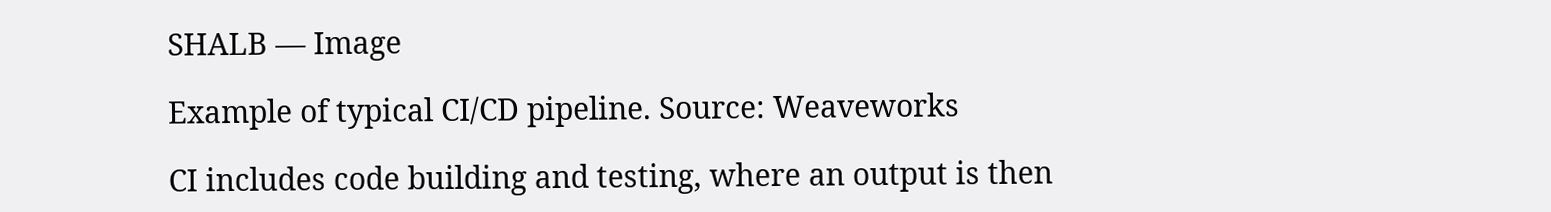SHALB — Image

Example of typical CI/CD pipeline. Source: Weaveworks

CI includes code building and testing, where an output is then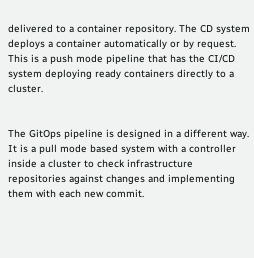delivered to a container repository. The CD system deploys a container automatically or by request. This is a push mode pipeline that has the CI/CD system deploying ready containers directly to a cluster.


The GitOps pipeline is designed in a different way. It is a pull mode based system with a controller inside a cluster to check infrastructure repositories against changes and implementing them with each new commit.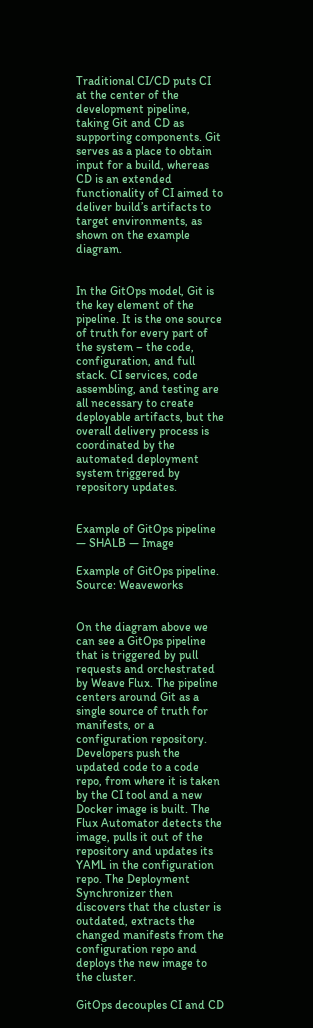Traditional CI/CD puts CI at the center of the development pipeline, taking Git and CD as supporting components. Git serves as a place to obtain input for a build, whereas CD is an extended functionality of CI aimed to deliver build’s artifacts to target environments, as shown on the example diagram.


In the GitOps model, Git is the key element of the pipeline. It is the one source of truth for every part of the system – the code, configuration, and full stack. CI services, code assembling, and testing are all necessary to create deployable artifacts, but the overall delivery process is coordinated by the automated deployment system triggered by repository updates.


Example of GitOps pipeline — SHALB — Image

Example of GitOps pipeline. Source: Weaveworks


On the diagram above we can see a GitOps pipeline that is triggered by pull requests and orchestrated by Weave Flux. The pipeline centers around Git as a single source of truth for manifests, or a configuration repository. Developers push the updated code to a code repo, from where it is taken by the CI tool and a new Docker image is built. The Flux Automator detects the image, pulls it out of the repository and updates its YAML in the configuration repo. The Deployment Synchronizer then discovers that the cluster is outdated, extracts the changed manifests from the configuration repo and deploys the new image to the cluster.

GitOps decouples CI and CD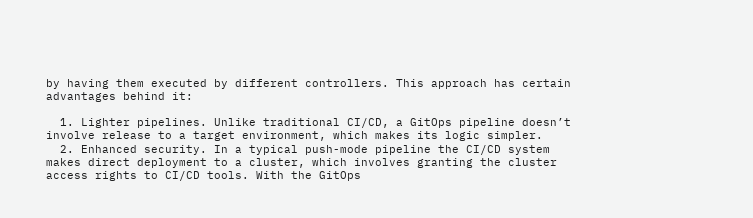by having them executed by different controllers. This approach has certain advantages behind it:

  1. Lighter pipelines. Unlike traditional CI/CD, a GitOps pipeline doesn’t involve release to a target environment, which makes its logic simpler.
  2. Enhanced security. In a typical push-mode pipeline the CI/CD system makes direct deployment to a cluster, which involves granting the cluster access rights to CI/CD tools. With the GitOps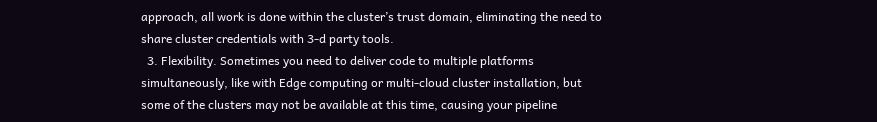approach, all work is done within the cluster’s trust domain, eliminating the need to share cluster credentials with 3-d party tools.
  3. Flexibility. Sometimes you need to deliver code to multiple platforms simultaneously, like with Edge computing or multi-cloud cluster installation, but some of the clusters may not be available at this time, causing your pipeline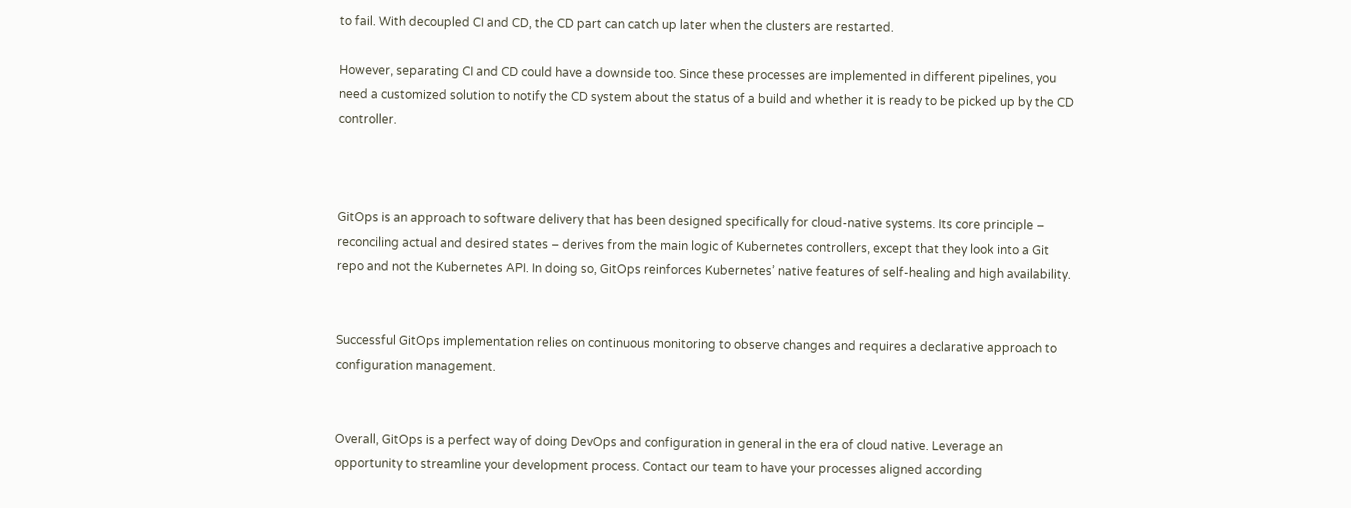to fail. With decoupled CI and CD, the CD part can catch up later when the clusters are restarted.

However, separating CI and CD could have a downside too. Since these processes are implemented in different pipelines, you need a customized solution to notify the CD system about the status of a build and whether it is ready to be picked up by the CD controller.



GitOps is an approach to software delivery that has been designed specifically for cloud-native systems. Its core principle – reconciling actual and desired states – derives from the main logic of Kubernetes controllers, except that they look into a Git repo and not the Kubernetes API. In doing so, GitOps reinforces Kubernetes’ native features of self-healing and high availability.


Successful GitOps implementation relies on continuous monitoring to observe changes and requires a declarative approach to configuration management.


Overall, GitOps is a perfect way of doing DevOps and configuration in general in the era of cloud native. Leverage an opportunity to streamline your development process. Contact our team to have your processes aligned according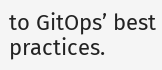to GitOps’ best practices.